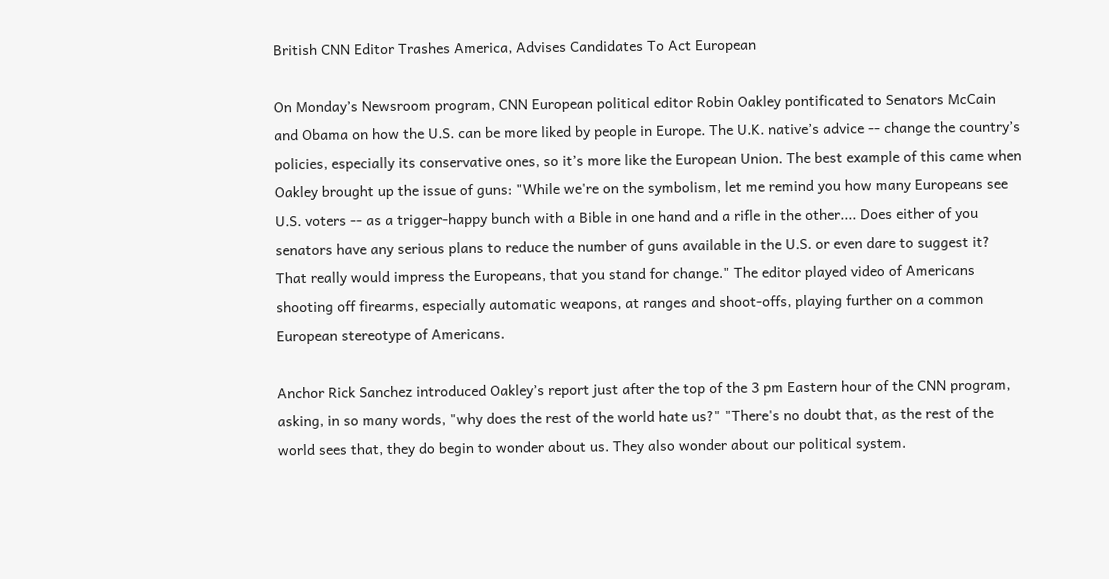British CNN Editor Trashes America, Advises Candidates To Act European

On Monday’s Newsroom program, CNN European political editor Robin Oakley pontificated to Senators McCain and Obama on how the U.S. can be more liked by people in Europe. The U.K. native’s advice -- change the country’s policies, especially its conservative ones, so it’s more like the European Union. The best example of this came when Oakley brought up the issue of guns: "While we're on the symbolism, let me remind you how many Europeans see U.S. voters -- as a trigger-happy bunch with a Bible in one hand and a rifle in the other.... Does either of you senators have any serious plans to reduce the number of guns available in the U.S. or even dare to suggest it? That really would impress the Europeans, that you stand for change." The editor played video of Americans shooting off firearms, especially automatic weapons, at ranges and shoot-offs, playing further on a common European stereotype of Americans.

Anchor Rick Sanchez introduced Oakley’s report just after the top of the 3 pm Eastern hour of the CNN program, asking, in so many words, "why does the rest of the world hate us?" "There's no doubt that, as the rest of the world sees that, they do begin to wonder about us. They also wonder about our political system.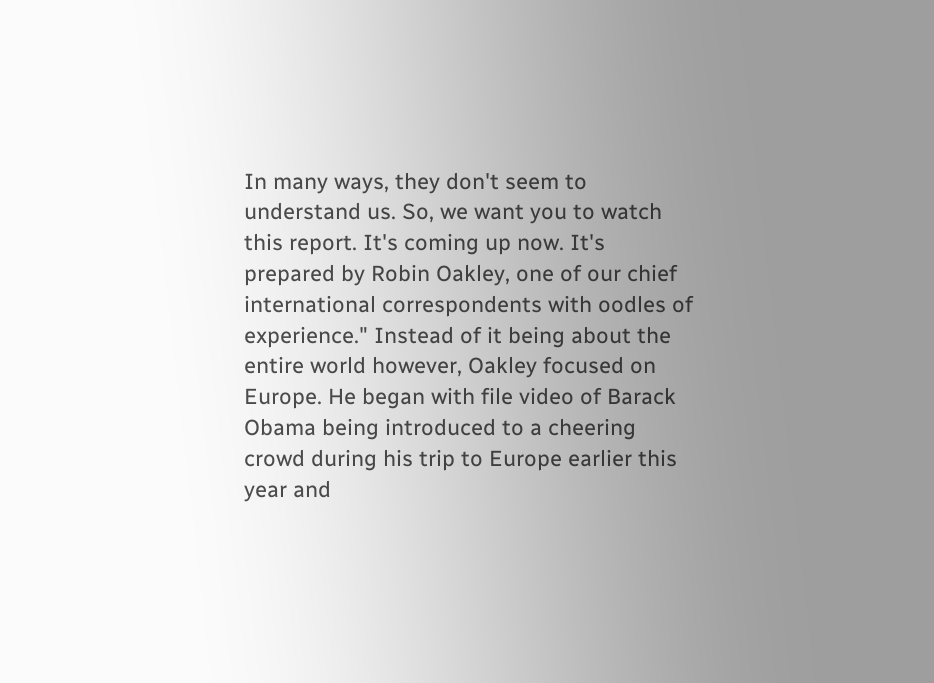In many ways, they don't seem to understand us. So, we want you to watch this report. It's coming up now. It's prepared by Robin Oakley, one of our chief international correspondents with oodles of experience." Instead of it being about the entire world however, Oakley focused on Europe. He began with file video of Barack Obama being introduced to a cheering crowd during his trip to Europe earlier this year and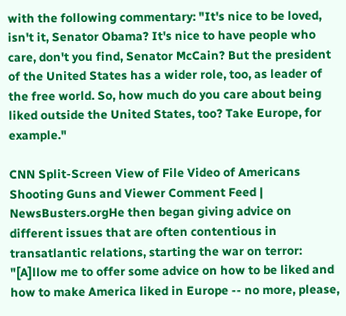with the following commentary: "It's nice to be loved, isn't it, Senator Obama? It's nice to have people who care, don't you find, Senator McCain? But the president of the United States has a wider role, too, as leader of the free world. So, how much do you care about being liked outside the United States, too? Take Europe, for example."

CNN Split-Screen View of File Video of Americans Shooting Guns and Viewer Comment Feed | NewsBusters.orgHe then began giving advice on different issues that are often contentious in transatlantic relations, starting the war on terror: "[A]llow me to offer some advice on how to be liked and how to make America liked in Europe -- no more, please,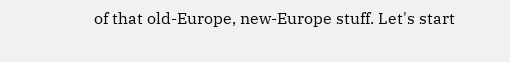of that old-Europe, new-Europe stuff. Let's start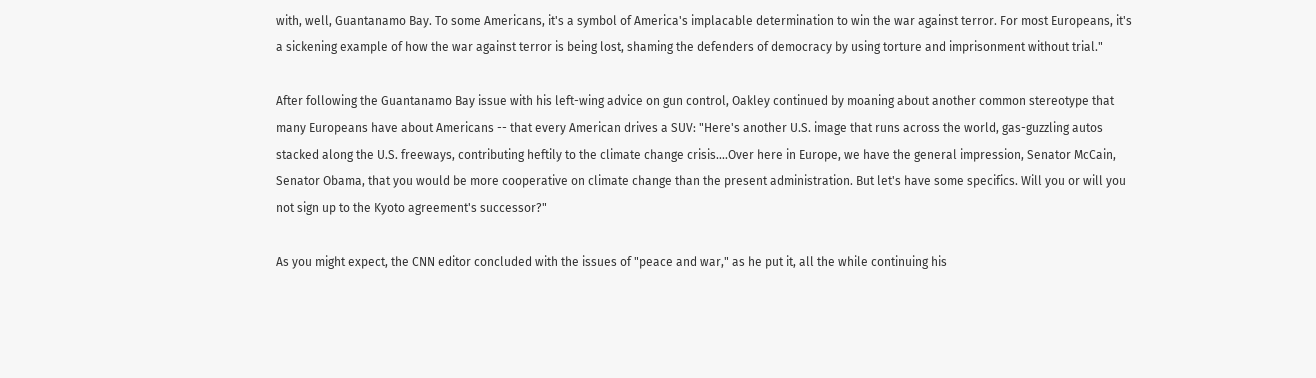with, well, Guantanamo Bay. To some Americans, it's a symbol of America's implacable determination to win the war against terror. For most Europeans, it's a sickening example of how the war against terror is being lost, shaming the defenders of democracy by using torture and imprisonment without trial."

After following the Guantanamo Bay issue with his left-wing advice on gun control, Oakley continued by moaning about another common stereotype that many Europeans have about Americans -- that every American drives a SUV: "Here's another U.S. image that runs across the world, gas-guzzling autos stacked along the U.S. freeways, contributing heftily to the climate change crisis....Over here in Europe, we have the general impression, Senator McCain, Senator Obama, that you would be more cooperative on climate change than the present administration. But let's have some specifics. Will you or will you not sign up to the Kyoto agreement's successor?"

As you might expect, the CNN editor concluded with the issues of "peace and war," as he put it, all the while continuing his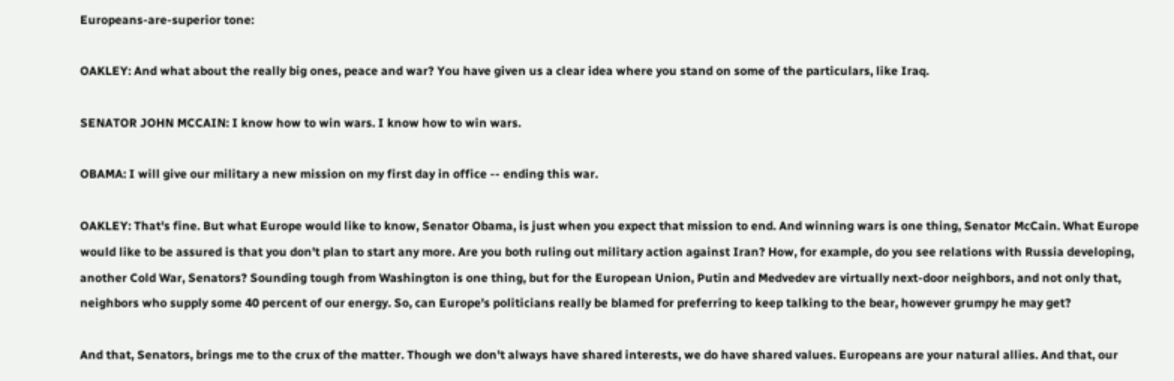Europeans-are-superior tone:

OAKLEY: And what about the really big ones, peace and war? You have given us a clear idea where you stand on some of the particulars, like Iraq.

SENATOR JOHN MCCAIN: I know how to win wars. I know how to win wars.

OBAMA: I will give our military a new mission on my first day in office -- ending this war.

OAKLEY: That's fine. But what Europe would like to know, Senator Obama, is just when you expect that mission to end. And winning wars is one thing, Senator McCain. What Europe would like to be assured is that you don't plan to start any more. Are you both ruling out military action against Iran? How, for example, do you see relations with Russia developing, another Cold War, Senators? Sounding tough from Washington is one thing, but for the European Union, Putin and Medvedev are virtually next-door neighbors, and not only that, neighbors who supply some 40 percent of our energy. So, can Europe's politicians really be blamed for preferring to keep talking to the bear, however grumpy he may get?

And that, Senators, brings me to the crux of the matter. Though we don't always have shared interests, we do have shared values. Europeans are your natural allies. And that, our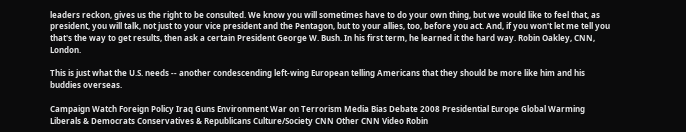leaders reckon, gives us the right to be consulted. We know you will sometimes have to do your own thing, but we would like to feel that, as president, you will talk, not just to your vice president and the Pentagon, but to your allies, too, before you act. And, if you won't let me tell you that's the way to get results, then ask a certain President George W. Bush. In his first term, he learned it the hard way. Robin Oakley, CNN, London.

This is just what the U.S. needs -- another condescending left-wing European telling Americans that they should be more like him and his buddies overseas.

Campaign Watch Foreign Policy Iraq Guns Environment War on Terrorism Media Bias Debate 2008 Presidential Europe Global Warming Liberals & Democrats Conservatives & Republicans Culture/Society CNN Other CNN Video Robin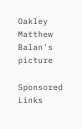Oakley
Matthew Balan's picture

Sponsored Links